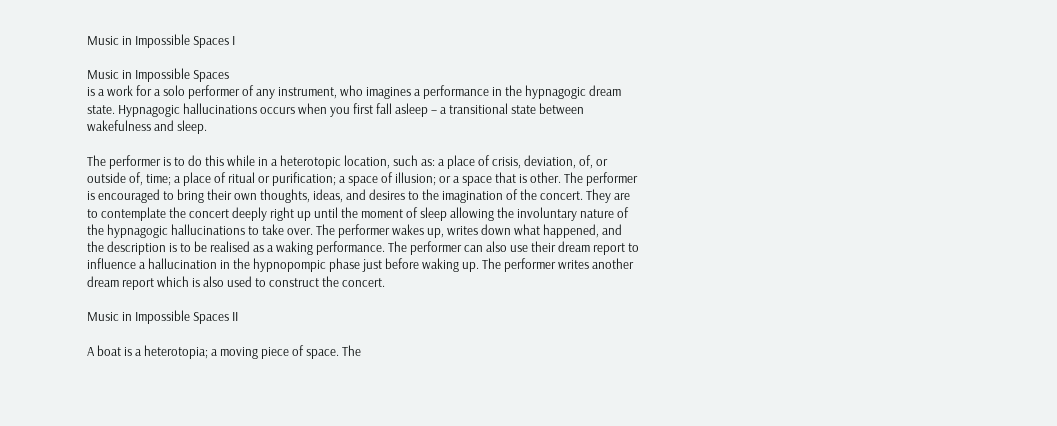Music in Impossible Spaces I

Music in Impossible Spaces
is a work for a solo performer of any instrument, who imagines a performance in the hypnagogic dream state. Hypnagogic hallucinations occurs when you first fall asleep – a transitional state between wakefulness and sleep.

The performer is to do this while in a heterotopic location, such as: a place of crisis, deviation, of, or outside of, time; a place of ritual or purification; a space of illusion; or a space that is other. The performer is encouraged to bring their own thoughts, ideas, and desires to the imagination of the concert. They are to contemplate the concert deeply right up until the moment of sleep allowing the involuntary nature of the hypnagogic hallucinations to take over. The performer wakes up, writes down what happened, and the description is to be realised as a waking performance. The performer can also use their dream report to influence a hallucination in the hypnopompic phase just before waking up. The performer writes another dream report which is also used to construct the concert.

Music in Impossible Spaces II

A boat is a heterotopia; a moving piece of space. The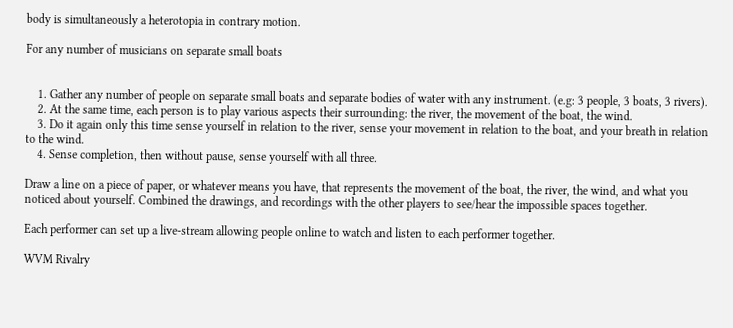body is simultaneously a heterotopia in contrary motion.

For any number of musicians on separate small boats


    1. Gather any number of people on separate small boats and separate bodies of water with any instrument. (e.g: 3 people, 3 boats, 3 rivers).
    2. At the same time, each person is to play various aspects their surrounding: the river, the movement of the boat, the wind.
    3. Do it again only this time sense yourself in relation to the river, sense your movement in relation to the boat, and your breath in relation to the wind.
    4. Sense completion, then without pause, sense yourself with all three.

Draw a line on a piece of paper, or whatever means you have, that represents the movement of the boat, the river, the wind, and what you noticed about yourself. Combined the drawings, and recordings with the other players to see/hear the impossible spaces together.

Each performer can set up a live-stream allowing people online to watch and listen to each performer together.

WVM Rivalry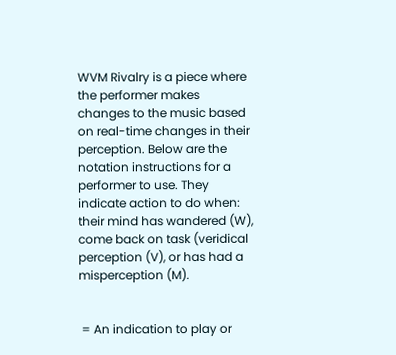WVM Rivalry is a piece where the performer makes changes to the music based on real-time changes in their perception. Below are the notation instructions for a performer to use. They indicate action to do when: their mind has wandered (W), come back on task (veridical perception (V), or has had a misperception (M).


 = An indication to play or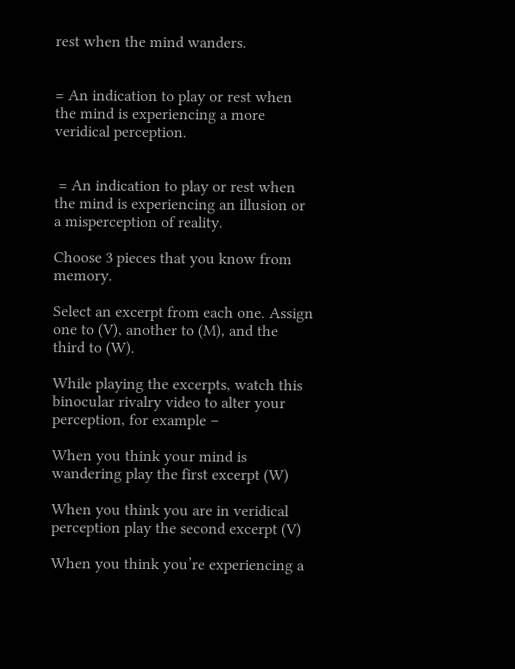rest when the mind wanders.


= An indication to play or rest when the mind is experiencing a more veridical perception.


 = An indication to play or rest when the mind is experiencing an illusion or a misperception of reality.

Choose 3 pieces that you know from memory.

Select an excerpt from each one. Assign one to (V), another to (M), and the third to (W).

While playing the excerpts, watch this binocular rivalry video to alter your perception, for example –

When you think your mind is wandering play the first excerpt (W)

When you think you are in veridical perception play the second excerpt (V)

When you think you’re experiencing a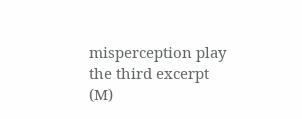misperception play the third excerpt (M)